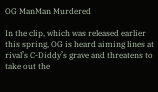OG ManMan Murdered

In the clip, which was released earlier this spring, OG is heard aiming lines at rival’s C-Diddy’s grave and threatens to take out the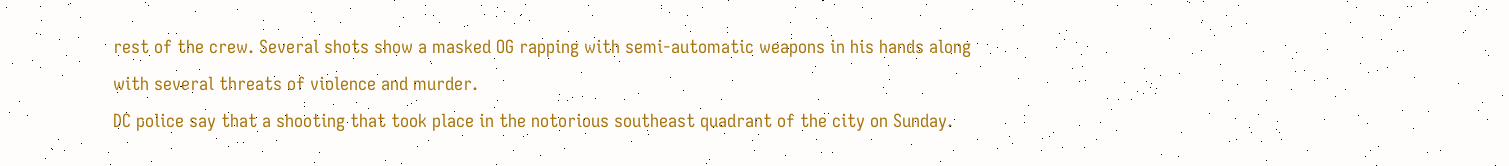rest of the crew. Several shots show a masked OG rapping with semi-automatic weapons in his hands along with several threats of violence and murder.
DC police say that a shooting that took place in the notorious southeast quadrant of the city on Sunday.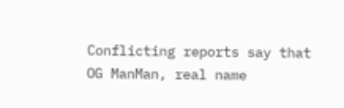Conflicting reports say that OG ManMan, real name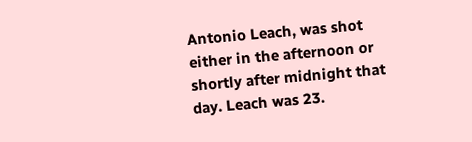Antonio Leach, was shot either in the afternoon or shortly after midnight that day. Leach was 23.